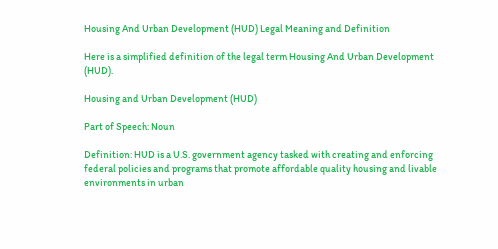Housing And Urban Development (HUD) Legal Meaning and Definition

Here is a simplified definition of the legal term Housing And Urban Development (HUD).

Housing and Urban Development (HUD)

Part of Speech: Noun

Definition: HUD is a U.S. government agency tasked with creating and enforcing federal policies and programs that promote affordable quality housing and livable environments in urban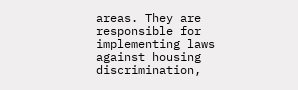areas. They are responsible for implementing laws against housing discrimination,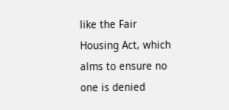like the Fair Housing Act, which alms to ensure no one is denied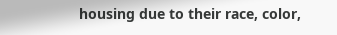housing due to their race, color,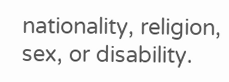nationality, religion, sex, or disability.